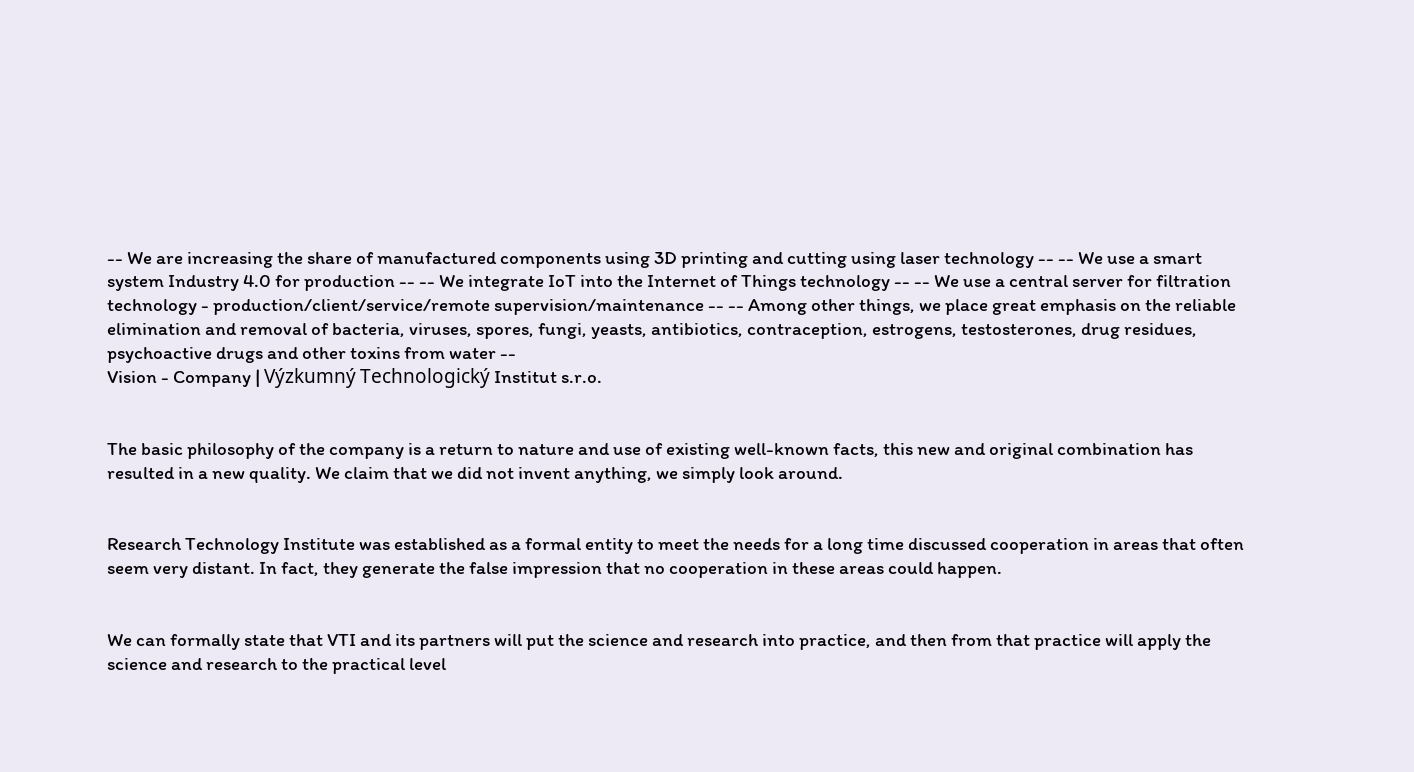-- We are increasing the share of manufactured components using 3D printing and cutting using laser technology -- -- We use a smart system Industry 4.0 for production -- -- We integrate IoT into the Internet of Things technology -- -- We use a central server for filtration technology - production/client/service/remote supervision/maintenance -- -- Among other things, we place great emphasis on the reliable elimination and removal of bacteria, viruses, spores, fungi, yeasts, antibiotics, contraception, estrogens, testosterones, drug residues, psychoactive drugs and other toxins from water --
Vision - Company | Výzkumný Technologický Institut s.r.o.


The basic philosophy of the company is a return to nature and use of existing well-known facts, this new and original combination has resulted in a new quality. We claim that we did not invent anything, we simply look around.


Research Technology Institute was established as a formal entity to meet the needs for a long time discussed cooperation in areas that often seem very distant. In fact, they generate the false impression that no cooperation in these areas could happen.


We can formally state that VTI and its partners will put the science and research into practice, and then from that practice will apply the science and research to the practical level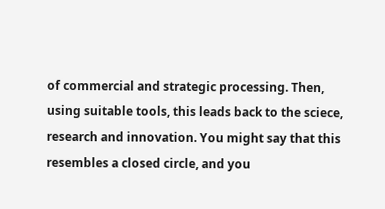of commercial and strategic processing. Then, using suitable tools, this leads back to the sciece, research and innovation. You might say that this resembles a closed circle, and you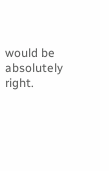would be absolutely right.